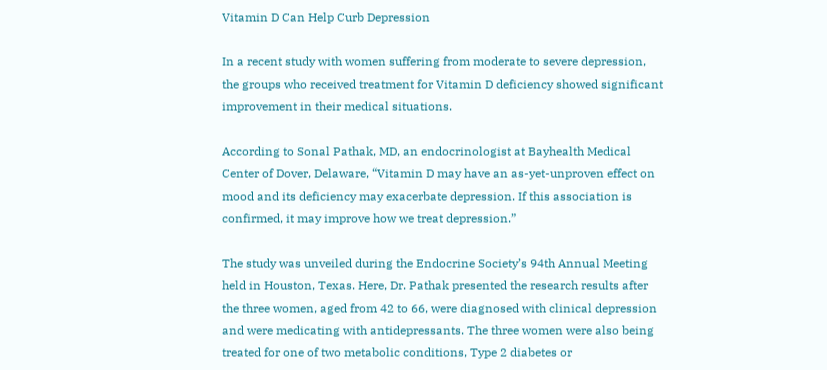Vitamin D Can Help Curb Depression

In a recent study with women suffering from moderate to severe depression, the groups who received treatment for Vitamin D deficiency showed significant improvement in their medical situations.

According to Sonal Pathak, MD, an endocrinologist at Bayhealth Medical Center of Dover, Delaware, “Vitamin D may have an as-yet-unproven effect on mood and its deficiency may exacerbate depression. If this association is confirmed, it may improve how we treat depression.”

The study was unveiled during the Endocrine Society’s 94th Annual Meeting held in Houston, Texas. Here, Dr. Pathak presented the research results after the three women, aged from 42 to 66, were diagnosed with clinical depression and were medicating with antidepressants. The three women were also being treated for one of two metabolic conditions, Type 2 diabetes or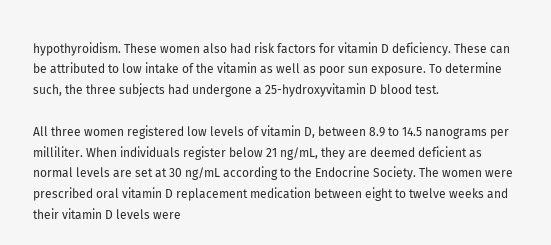hypothyroidism. These women also had risk factors for vitamin D deficiency. These can be attributed to low intake of the vitamin as well as poor sun exposure. To determine such, the three subjects had undergone a 25-hydroxyvitamin D blood test.

All three women registered low levels of vitamin D, between 8.9 to 14.5 nanograms per milliliter. When individuals register below 21 ng/mL, they are deemed deficient as normal levels are set at 30 ng/mL according to the Endocrine Society. The women were prescribed oral vitamin D replacement medication between eight to twelve weeks and their vitamin D levels were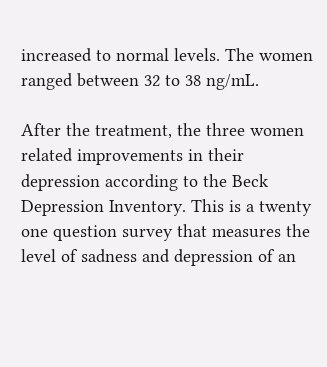increased to normal levels. The women ranged between 32 to 38 ng/mL.

After the treatment, the three women related improvements in their depression according to the Beck Depression Inventory. This is a twenty one question survey that measures the level of sadness and depression of an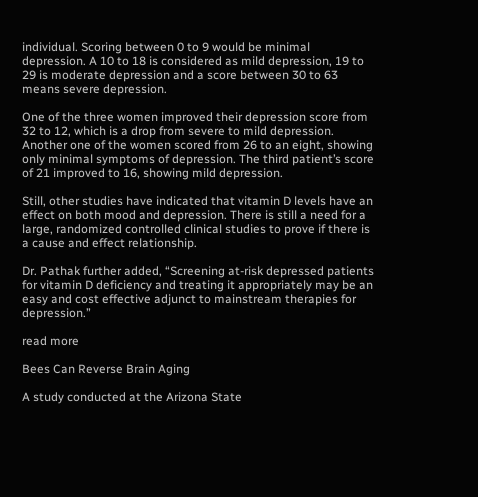individual. Scoring between 0 to 9 would be minimal depression. A 10 to 18 is considered as mild depression, 19 to 29 is moderate depression and a score between 30 to 63 means severe depression.

One of the three women improved their depression score from 32 to 12, which is a drop from severe to mild depression. Another one of the women scored from 26 to an eight, showing only minimal symptoms of depression. The third patient’s score of 21 improved to 16, showing mild depression.

Still, other studies have indicated that vitamin D levels have an effect on both mood and depression. There is still a need for a large, randomized controlled clinical studies to prove if there is a cause and effect relationship.

Dr. Pathak further added, “Screening at-risk depressed patients for vitamin D deficiency and treating it appropriately may be an easy and cost effective adjunct to mainstream therapies for depression.”

read more

Bees Can Reverse Brain Aging

A study conducted at the Arizona State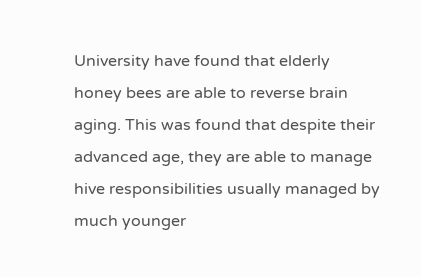University have found that elderly honey bees are able to reverse brain aging. This was found that despite their advanced age, they are able to manage hive responsibilities usually managed by much younger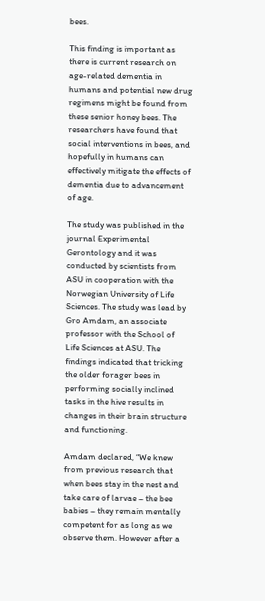bees.

This finding is important as there is current research on age-related dementia in humans and potential new drug regimens might be found from these senior honey bees. The researchers have found that social interventions in bees, and hopefully in humans can effectively mitigate the effects of dementia due to advancement of age.

The study was published in the journal Experimental Gerontology and it was conducted by scientists from ASU in cooperation with the Norwegian University of Life Sciences. The study was lead by Gro Amdam, an associate professor with the School of Life Sciences at ASU. The findings indicated that tricking the older forager bees in performing socially inclined tasks in the hive results in changes in their brain structure and functioning.

Amdam declared, “We knew from previous research that when bees stay in the nest and take care of larvae – the bee babies – they remain mentally competent for as long as we observe them. However after a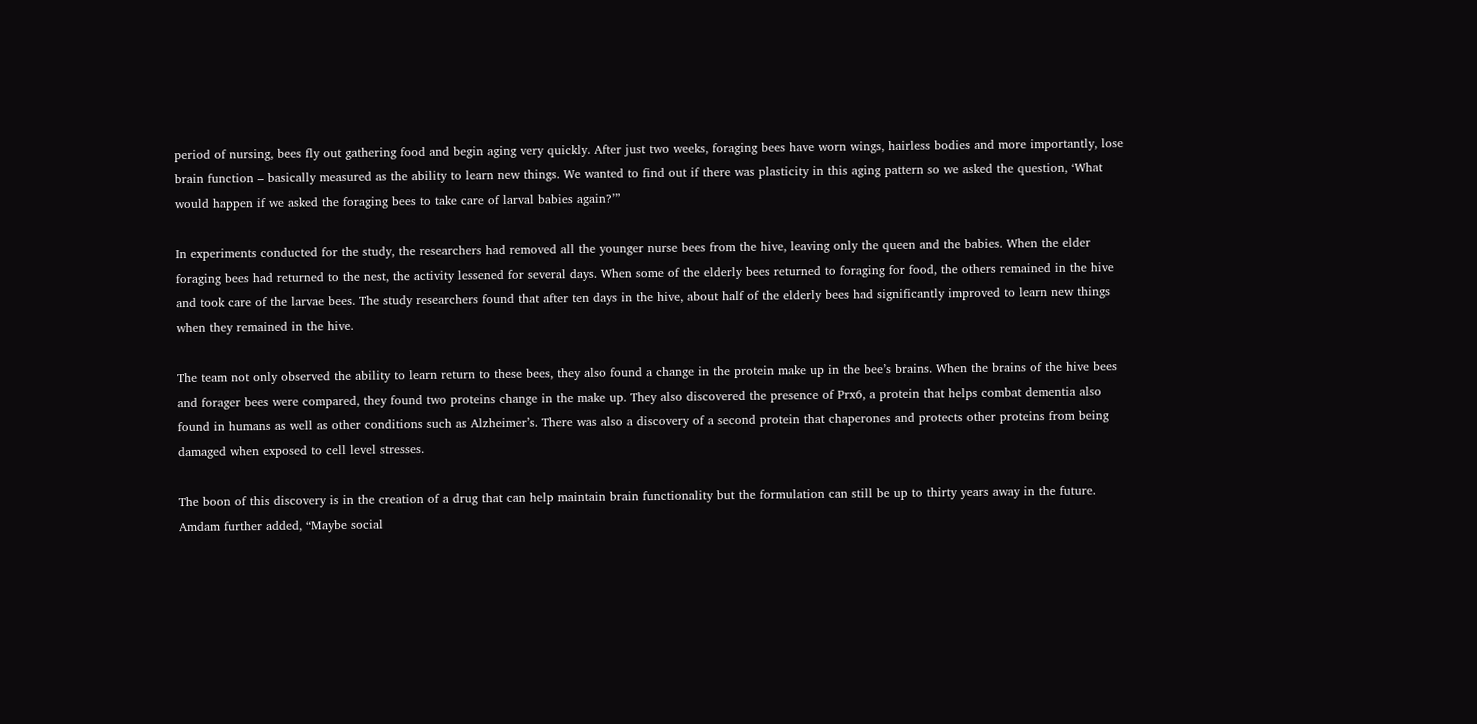period of nursing, bees fly out gathering food and begin aging very quickly. After just two weeks, foraging bees have worn wings, hairless bodies and more importantly, lose brain function – basically measured as the ability to learn new things. We wanted to find out if there was plasticity in this aging pattern so we asked the question, ‘What would happen if we asked the foraging bees to take care of larval babies again?’”

In experiments conducted for the study, the researchers had removed all the younger nurse bees from the hive, leaving only the queen and the babies. When the elder foraging bees had returned to the nest, the activity lessened for several days. When some of the elderly bees returned to foraging for food, the others remained in the hive and took care of the larvae bees. The study researchers found that after ten days in the hive, about half of the elderly bees had significantly improved to learn new things when they remained in the hive.

The team not only observed the ability to learn return to these bees, they also found a change in the protein make up in the bee’s brains. When the brains of the hive bees and forager bees were compared, they found two proteins change in the make up. They also discovered the presence of Prx6, a protein that helps combat dementia also found in humans as well as other conditions such as Alzheimer’s. There was also a discovery of a second protein that chaperones and protects other proteins from being damaged when exposed to cell level stresses.

The boon of this discovery is in the creation of a drug that can help maintain brain functionality but the formulation can still be up to thirty years away in the future. Amdam further added, “Maybe social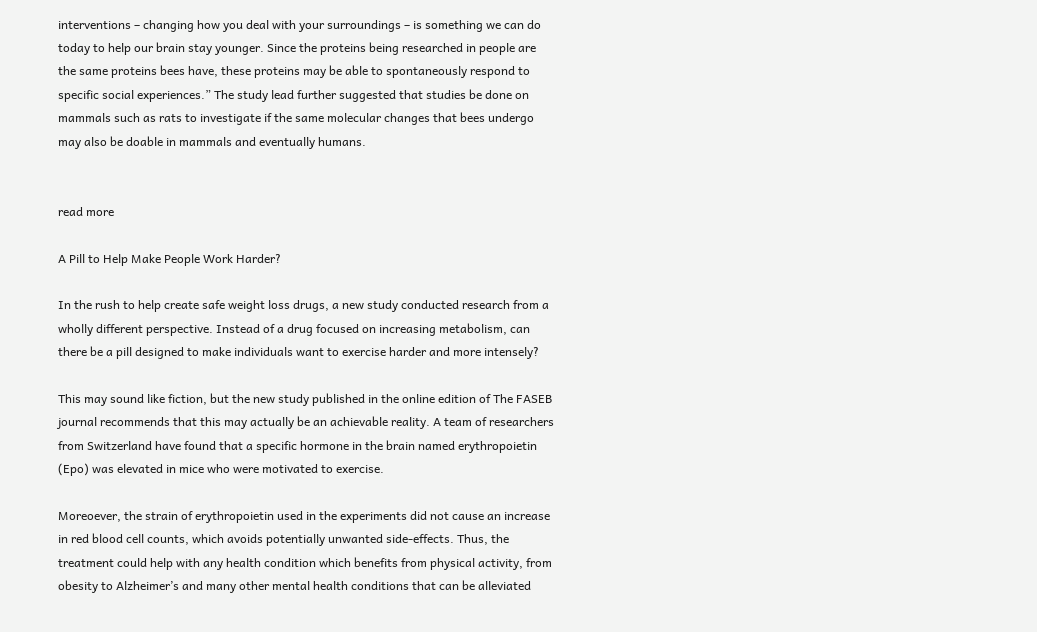interventions – changing how you deal with your surroundings – is something we can do today to help our brain stay younger. Since the proteins being researched in people are the same proteins bees have, these proteins may be able to spontaneously respond to specific social experiences.” The study lead further suggested that studies be done on mammals such as rats to investigate if the same molecular changes that bees undergo may also be doable in mammals and eventually humans.


read more

A Pill to Help Make People Work Harder?

In the rush to help create safe weight loss drugs, a new study conducted research from a wholly different perspective. Instead of a drug focused on increasing metabolism, can there be a pill designed to make individuals want to exercise harder and more intensely?

This may sound like fiction, but the new study published in the online edition of The FASEB journal recommends that this may actually be an achievable reality. A team of researchers from Switzerland have found that a specific hormone in the brain named erythropoietin (Epo) was elevated in mice who were motivated to exercise.

Moreoever, the strain of erythropoietin used in the experiments did not cause an increase in red blood cell counts, which avoids potentially unwanted side-effects. Thus, the treatment could help with any health condition which benefits from physical activity, from obesity to Alzheimer’s and many other mental health conditions that can be alleviated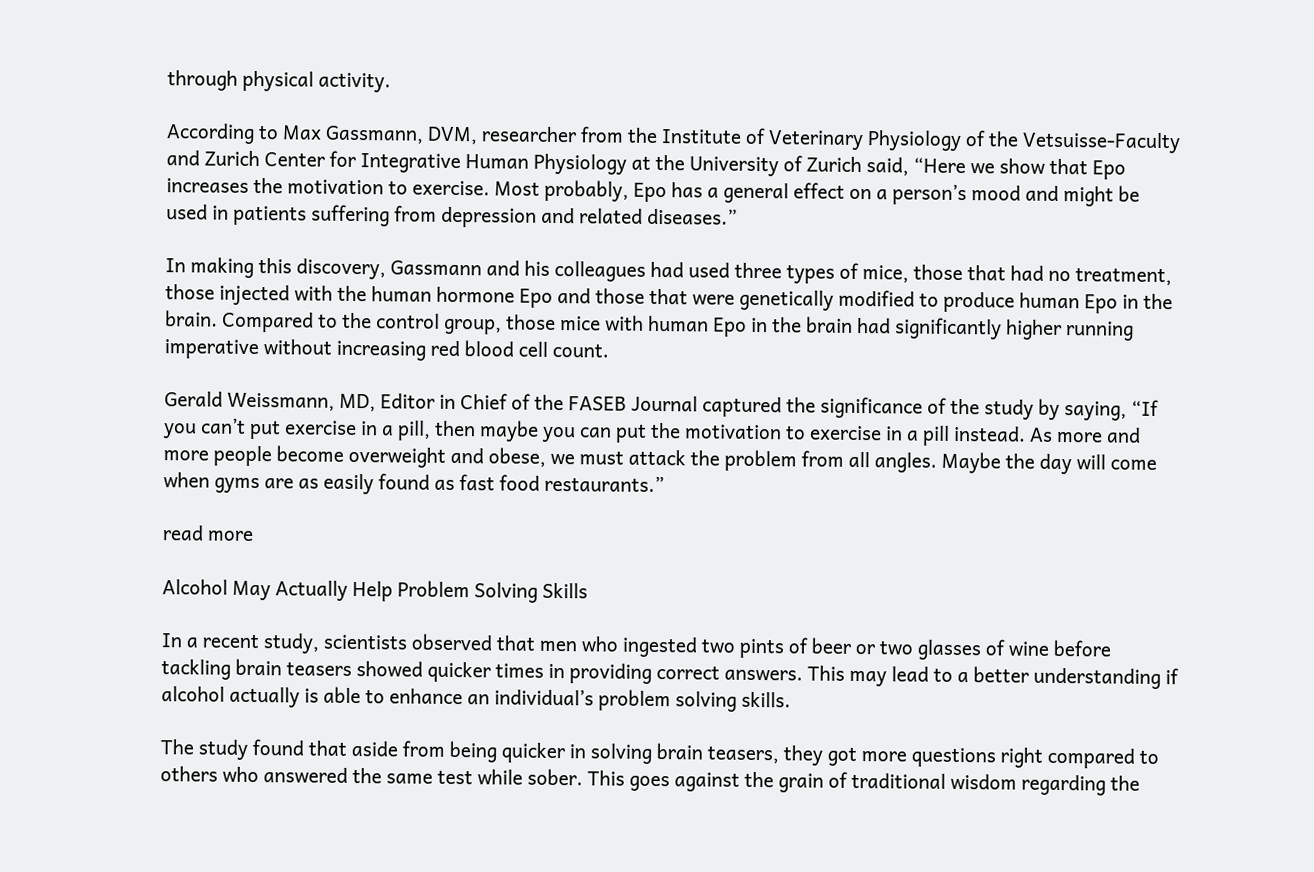through physical activity.

According to Max Gassmann, DVM, researcher from the Institute of Veterinary Physiology of the Vetsuisse-Faculty and Zurich Center for Integrative Human Physiology at the University of Zurich said, “Here we show that Epo increases the motivation to exercise. Most probably, Epo has a general effect on a person’s mood and might be used in patients suffering from depression and related diseases.”

In making this discovery, Gassmann and his colleagues had used three types of mice, those that had no treatment, those injected with the human hormone Epo and those that were genetically modified to produce human Epo in the brain. Compared to the control group, those mice with human Epo in the brain had significantly higher running imperative without increasing red blood cell count.

Gerald Weissmann, MD, Editor in Chief of the FASEB Journal captured the significance of the study by saying, “If you can’t put exercise in a pill, then maybe you can put the motivation to exercise in a pill instead. As more and more people become overweight and obese, we must attack the problem from all angles. Maybe the day will come when gyms are as easily found as fast food restaurants.”

read more

Alcohol May Actually Help Problem Solving Skills

In a recent study, scientists observed that men who ingested two pints of beer or two glasses of wine before tackling brain teasers showed quicker times in providing correct answers. This may lead to a better understanding if alcohol actually is able to enhance an individual’s problem solving skills.

The study found that aside from being quicker in solving brain teasers, they got more questions right compared to others who answered the same test while sober. This goes against the grain of traditional wisdom regarding the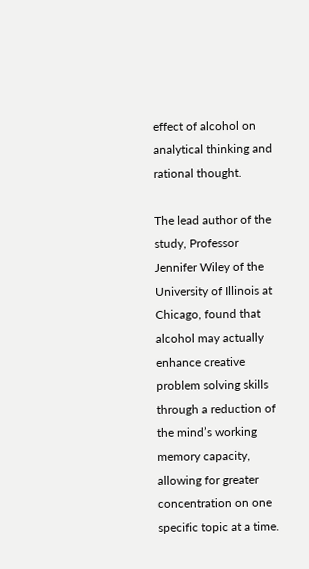effect of alcohol on analytical thinking and rational thought.

The lead author of the study, Professor Jennifer Wiley of the University of Illinois at Chicago, found that alcohol may actually enhance creative problem solving skills through a reduction of the mind’s working memory capacity, allowing for greater concentration on one specific topic at a time.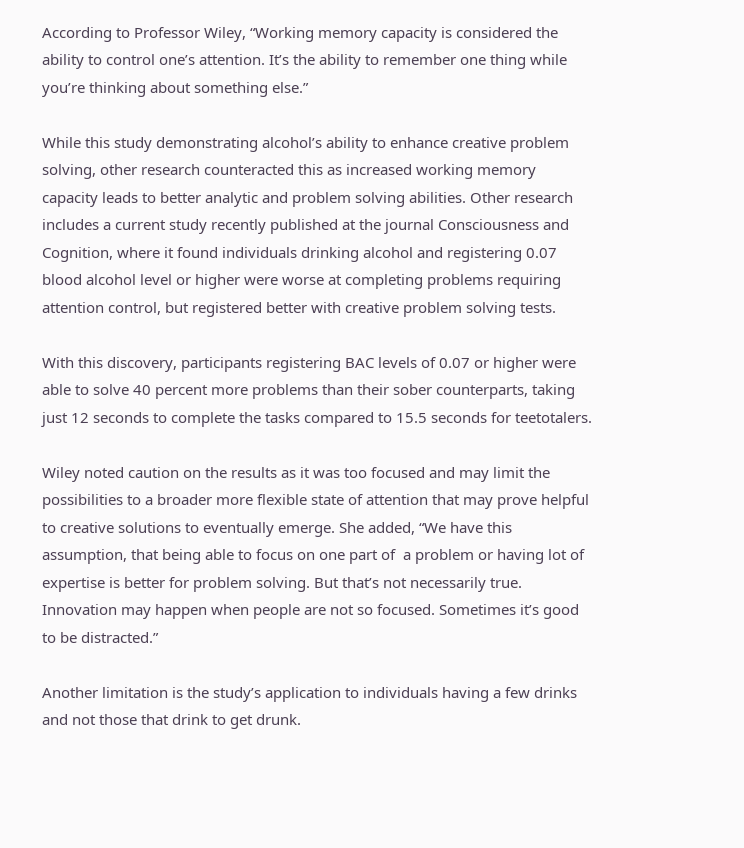According to Professor Wiley, “Working memory capacity is considered the ability to control one’s attention. It’s the ability to remember one thing while you’re thinking about something else.”

While this study demonstrating alcohol’s ability to enhance creative problem solving, other research counteracted this as increased working memory capacity leads to better analytic and problem solving abilities. Other research includes a current study recently published at the journal Consciousness and Cognition, where it found individuals drinking alcohol and registering 0.07 blood alcohol level or higher were worse at completing problems requiring attention control, but registered better with creative problem solving tests.

With this discovery, participants registering BAC levels of 0.07 or higher were able to solve 40 percent more problems than their sober counterparts, taking just 12 seconds to complete the tasks compared to 15.5 seconds for teetotalers.

Wiley noted caution on the results as it was too focused and may limit the possibilities to a broader more flexible state of attention that may prove helpful to creative solutions to eventually emerge. She added, “We have this assumption, that being able to focus on one part of  a problem or having lot of expertise is better for problem solving. But that’s not necessarily true. Innovation may happen when people are not so focused. Sometimes it’s good to be distracted.”

Another limitation is the study’s application to individuals having a few drinks and not those that drink to get drunk.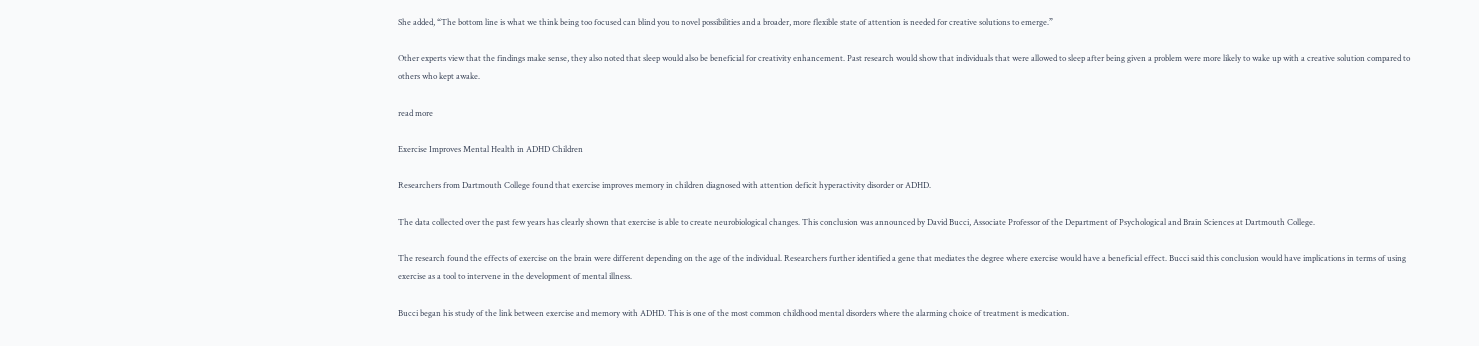She added, “The bottom line is what we think being too focused can blind you to novel possibilities and a broader, more flexible state of attention is needed for creative solutions to emerge.”

Other experts view that the findings make sense, they also noted that sleep would also be beneficial for creativity enhancement. Past research would show that individuals that were allowed to sleep after being given a problem were more likely to wake up with a creative solution compared to others who kept awake.

read more

Exercise Improves Mental Health in ADHD Children

Researchers from Dartmouth College found that exercise improves memory in children diagnosed with attention deficit hyperactivity disorder or ADHD.

The data collected over the past few years has clearly shown that exercise is able to create neurobiological changes. This conclusion was announced by David Bucci, Associate Professor of the Department of Psychological and Brain Sciences at Dartmouth College.

The research found the effects of exercise on the brain were different depending on the age of the individual. Researchers further identified a gene that mediates the degree where exercise would have a beneficial effect. Bucci said this conclusion would have implications in terms of using exercise as a tool to intervene in the development of mental illness.

Bucci began his study of the link between exercise and memory with ADHD. This is one of the most common childhood mental disorders where the alarming choice of treatment is medication.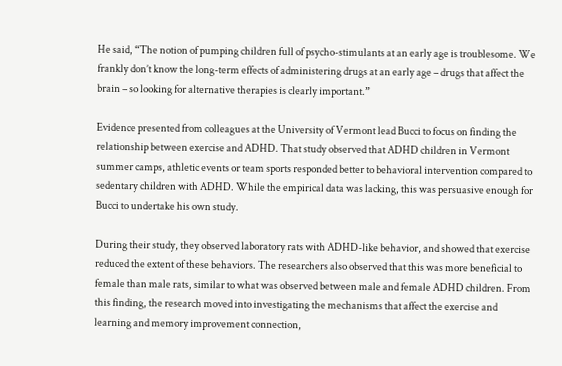He said, “The notion of pumping children full of psycho-stimulants at an early age is troublesome. We frankly don’t know the long-term effects of administering drugs at an early age – drugs that affect the brain – so looking for alternative therapies is clearly important.”

Evidence presented from colleagues at the University of Vermont lead Bucci to focus on finding the relationship between exercise and ADHD. That study observed that ADHD children in Vermont summer camps, athletic events or team sports responded better to behavioral intervention compared to sedentary children with ADHD. While the empirical data was lacking, this was persuasive enough for Bucci to undertake his own study.

During their study, they observed laboratory rats with ADHD-like behavior, and showed that exercise reduced the extent of these behaviors. The researchers also observed that this was more beneficial to female than male rats, similar to what was observed between male and female ADHD children. From this finding, the research moved into investigating the mechanisms that affect the exercise and learning and memory improvement connection,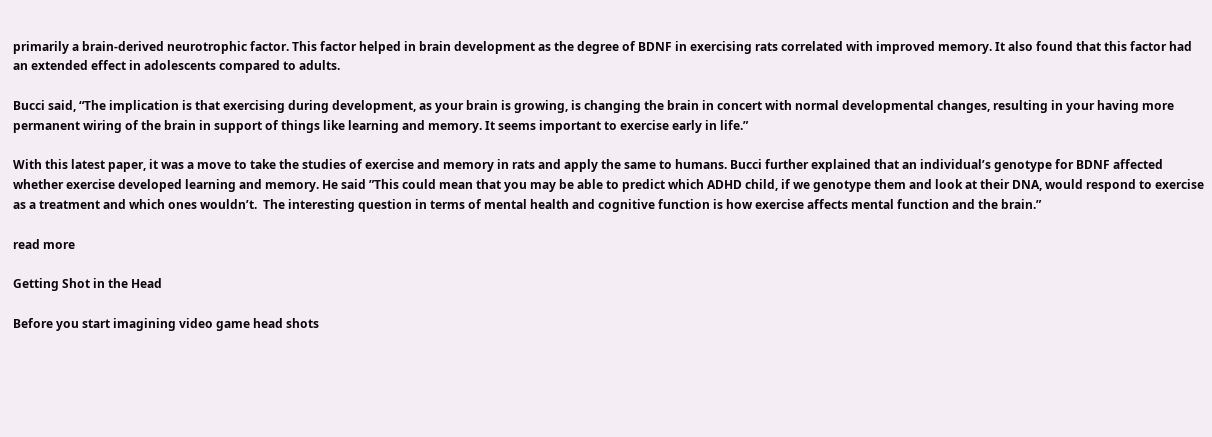primarily a brain-derived neurotrophic factor. This factor helped in brain development as the degree of BDNF in exercising rats correlated with improved memory. It also found that this factor had an extended effect in adolescents compared to adults.

Bucci said, “The implication is that exercising during development, as your brain is growing, is changing the brain in concert with normal developmental changes, resulting in your having more permanent wiring of the brain in support of things like learning and memory. It seems important to exercise early in life.”

With this latest paper, it was a move to take the studies of exercise and memory in rats and apply the same to humans. Bucci further explained that an individual’s genotype for BDNF affected whether exercise developed learning and memory. He said ”This could mean that you may be able to predict which ADHD child, if we genotype them and look at their DNA, would respond to exercise as a treatment and which ones wouldn’t.  The interesting question in terms of mental health and cognitive function is how exercise affects mental function and the brain.”

read more

Getting Shot in the Head

Before you start imagining video game head shots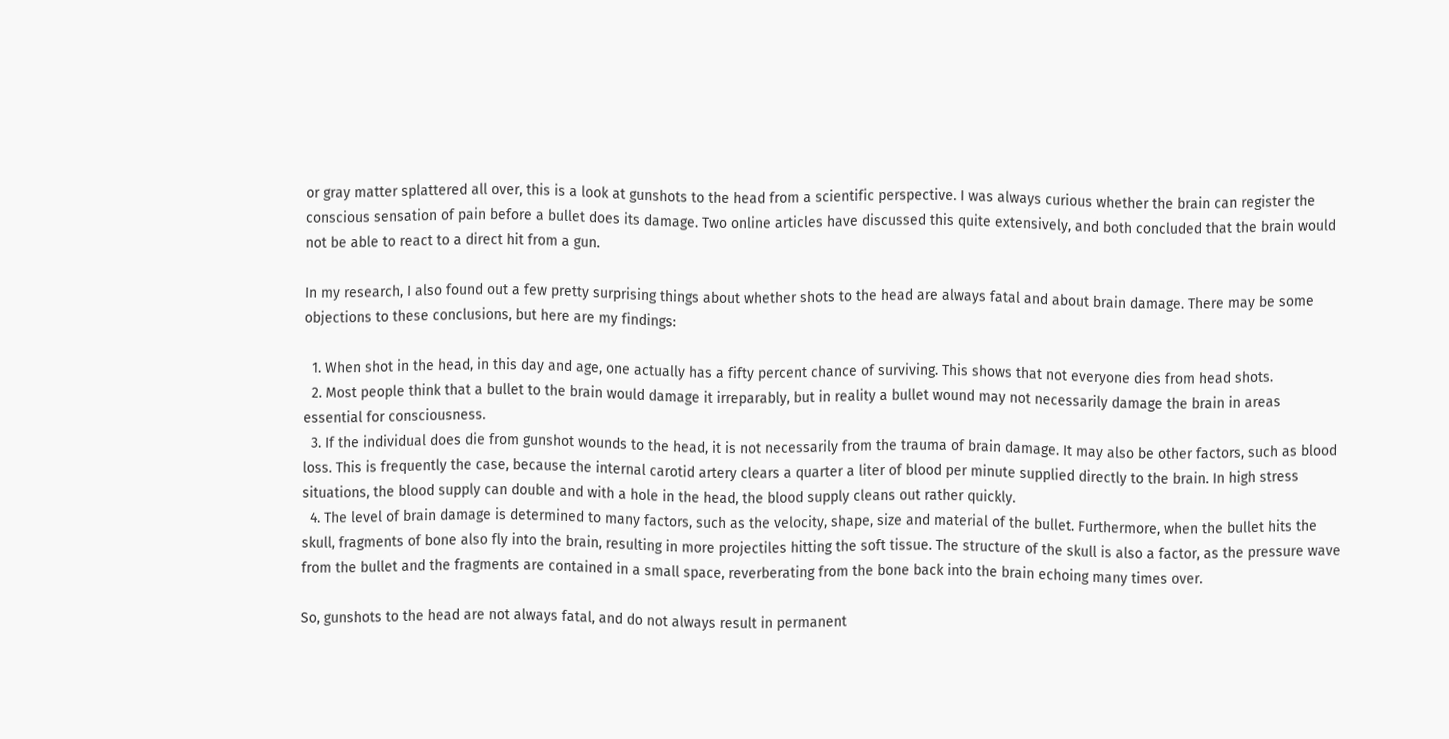or gray matter splattered all over, this is a look at gunshots to the head from a scientific perspective. I was always curious whether the brain can register the conscious sensation of pain before a bullet does its damage. Two online articles have discussed this quite extensively, and both concluded that the brain would not be able to react to a direct hit from a gun.

In my research, I also found out a few pretty surprising things about whether shots to the head are always fatal and about brain damage. There may be some objections to these conclusions, but here are my findings:

  1. When shot in the head, in this day and age, one actually has a fifty percent chance of surviving. This shows that not everyone dies from head shots.
  2. Most people think that a bullet to the brain would damage it irreparably, but in reality a bullet wound may not necessarily damage the brain in areas essential for consciousness.
  3. If the individual does die from gunshot wounds to the head, it is not necessarily from the trauma of brain damage. It may also be other factors, such as blood loss. This is frequently the case, because the internal carotid artery clears a quarter a liter of blood per minute supplied directly to the brain. In high stress situations, the blood supply can double and with a hole in the head, the blood supply cleans out rather quickly.
  4. The level of brain damage is determined to many factors, such as the velocity, shape, size and material of the bullet. Furthermore, when the bullet hits the skull, fragments of bone also fly into the brain, resulting in more projectiles hitting the soft tissue. The structure of the skull is also a factor, as the pressure wave from the bullet and the fragments are contained in a small space, reverberating from the bone back into the brain echoing many times over.

So, gunshots to the head are not always fatal, and do not always result in permanent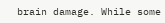brain damage. While some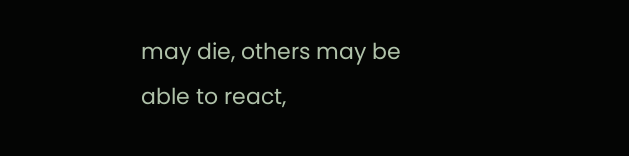may die, others may be able to react,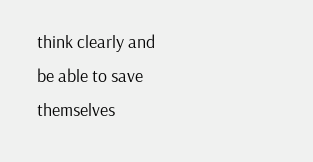think clearly and be able to save themselves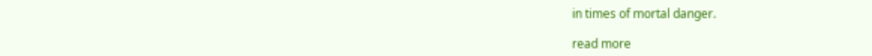in times of mortal danger.

read more